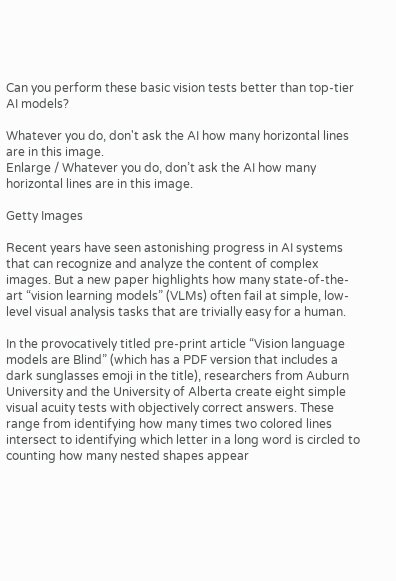Can you perform these basic vision tests better than top-tier AI models?

Whatever you do, don't ask the AI how many horizontal lines are in this image.
Enlarge / Whatever you do, don’t ask the AI how many horizontal lines are in this image.

Getty Images

Recent years have seen astonishing progress in AI systems that can recognize and analyze the content of complex images. But a new paper highlights how many state-of-the-art “vision learning models” (VLMs) often fail at simple, low-level visual analysis tasks that are trivially easy for a human.

In the provocatively titled pre-print article “Vision language models are Blind” (which has a PDF version that includes a dark sunglasses emoji in the title), researchers from Auburn University and the University of Alberta create eight simple visual acuity tests with objectively correct answers. These range from identifying how many times two colored lines intersect to identifying which letter in a long word is circled to counting how many nested shapes appear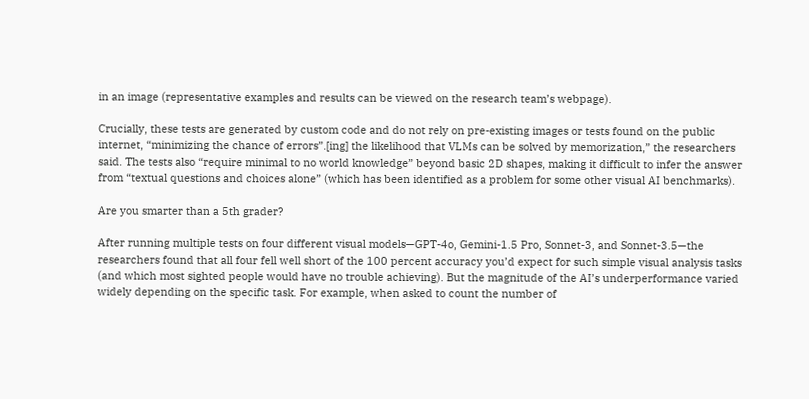in an image (representative examples and results can be viewed on the research team’s webpage).

Crucially, these tests are generated by custom code and do not rely on pre-existing images or tests found on the public internet, “minimizing the chance of errors”.[ing] the likelihood that VLMs can be solved by memorization,” the researchers said. The tests also “require minimal to no world knowledge” beyond basic 2D shapes, making it difficult to infer the answer from “textual questions and choices alone” (which has been identified as a problem for some other visual AI benchmarks).

Are you smarter than a 5th grader?

After running multiple tests on four different visual models—GPT-4o, Gemini-1.5 Pro, Sonnet-3, and Sonnet-3.5—the researchers found that all four fell well short of the 100 percent accuracy you’d expect for such simple visual analysis tasks (and which most sighted people would have no trouble achieving). But the magnitude of the AI’s underperformance varied widely depending on the specific task. For example, when asked to count the number of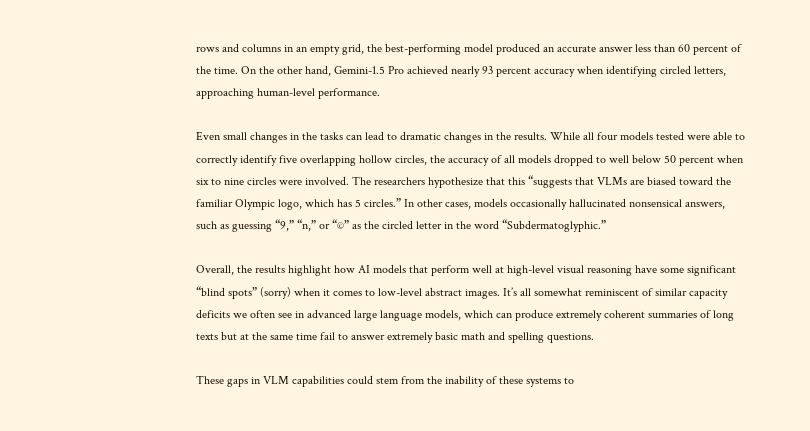rows and columns in an empty grid, the best-performing model produced an accurate answer less than 60 percent of the time. On the other hand, Gemini-1.5 Pro achieved nearly 93 percent accuracy when identifying circled letters, approaching human-level performance.

Even small changes in the tasks can lead to dramatic changes in the results. While all four models tested were able to correctly identify five overlapping hollow circles, the accuracy of all models dropped to well below 50 percent when six to nine circles were involved. The researchers hypothesize that this “suggests that VLMs are biased toward the familiar Olympic logo, which has 5 circles.” In other cases, models occasionally hallucinated nonsensical answers, such as guessing “9,” “n,” or “©” as the circled letter in the word “Subdermatoglyphic.”

Overall, the results highlight how AI models that perform well at high-level visual reasoning have some significant “blind spots” (sorry) when it comes to low-level abstract images. It’s all somewhat reminiscent of similar capacity deficits we often see in advanced large language models, which can produce extremely coherent summaries of long texts but at the same time fail to answer extremely basic math and spelling questions.

These gaps in VLM capabilities could stem from the inability of these systems to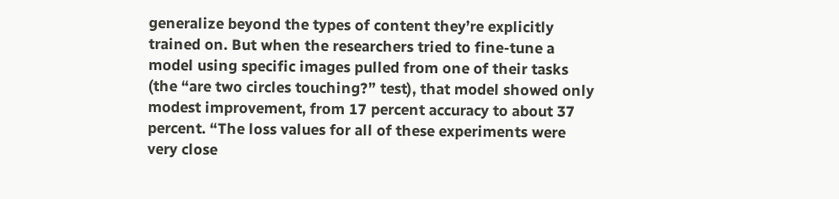generalize beyond the types of content they’re explicitly trained on. But when the researchers tried to fine-tune a model using specific images pulled from one of their tasks (the “are two circles touching?” test), that model showed only modest improvement, from 17 percent accuracy to about 37 percent. “The loss values for all of these experiments were very close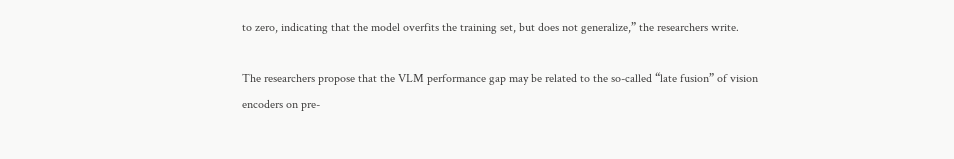to zero, indicating that the model overfits the training set, but does not generalize,” the researchers write.

The researchers propose that the VLM performance gap may be related to the so-called “late fusion” of vision encoders on pre-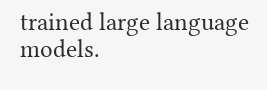trained large language models.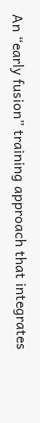An “early fusion” training approach that integrates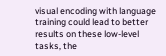visual encoding with language training could lead to better results on these low-level tasks, the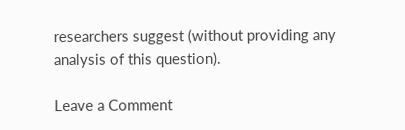researchers suggest (without providing any analysis of this question).

Leave a Comment